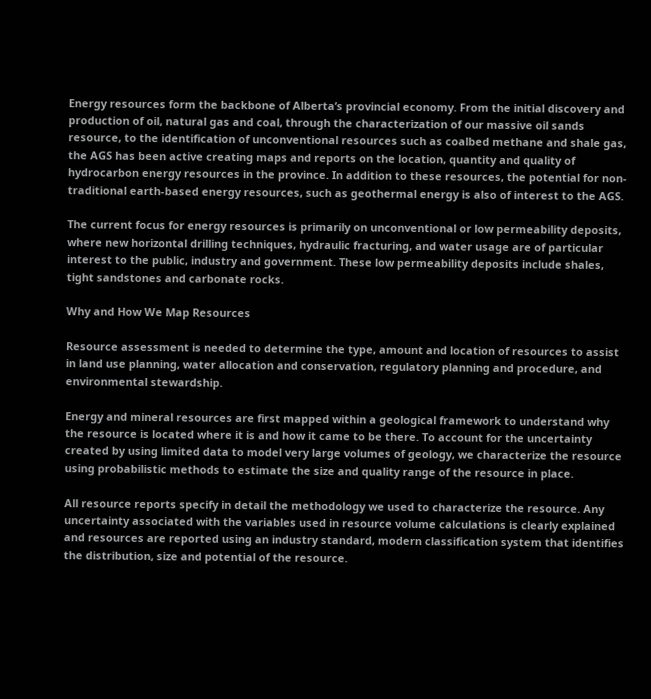Energy resources form the backbone of Alberta’s provincial economy. From the initial discovery and production of oil, natural gas and coal, through the characterization of our massive oil sands resource, to the identification of unconventional resources such as coalbed methane and shale gas, the AGS has been active creating maps and reports on the location, quantity and quality of hydrocarbon energy resources in the province. In addition to these resources, the potential for non-traditional earth-based energy resources, such as geothermal energy is also of interest to the AGS.

The current focus for energy resources is primarily on unconventional or low permeability deposits, where new horizontal drilling techniques, hydraulic fracturing, and water usage are of particular interest to the public, industry and government. These low permeability deposits include shales, tight sandstones and carbonate rocks.

Why and How We Map Resources

Resource assessment is needed to determine the type, amount and location of resources to assist in land use planning, water allocation and conservation, regulatory planning and procedure, and environmental stewardship.

Energy and mineral resources are first mapped within a geological framework to understand why the resource is located where it is and how it came to be there. To account for the uncertainty created by using limited data to model very large volumes of geology, we characterize the resource using probabilistic methods to estimate the size and quality range of the resource in place.

All resource reports specify in detail the methodology we used to characterize the resource. Any uncertainty associated with the variables used in resource volume calculations is clearly explained and resources are reported using an industry standard, modern classification system that identifies the distribution, size and potential of the resource.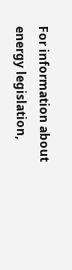For information about energy legislation,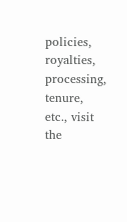policies, royalties, processing, tenure, etc., visit the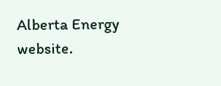Alberta Energy website.